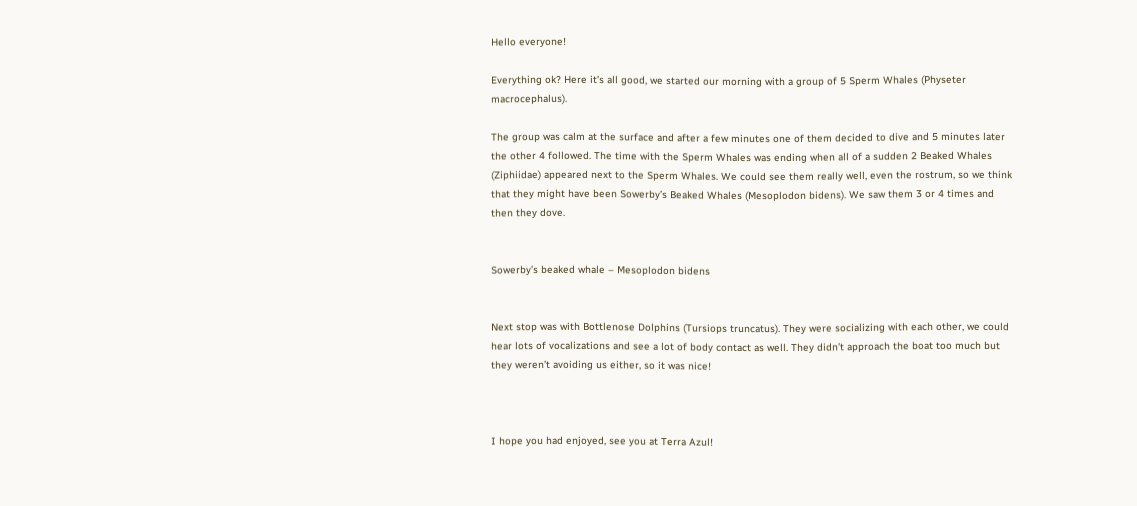Hello everyone!

Everything ok? Here it’s all good, we started our morning with a group of 5 Sperm Whales (Physeter macrocephalus).

The group was calm at the surface and after a few minutes one of them decided to dive and 5 minutes later the other 4 followed. The time with the Sperm Whales was ending when all of a sudden 2 Beaked Whales (Ziphiidae) appeared next to the Sperm Whales. We could see them really well, even the rostrum, so we think that they might have been Sowerby’s Beaked Whales (Mesoplodon bidens). We saw them 3 or 4 times and then they dove.


Sowerby’s beaked whale – Mesoplodon bidens


Next stop was with Bottlenose Dolphins (Tursiops truncatus). They were socializing with each other, we could hear lots of vocalizations and see a lot of body contact as well. They didn’t approach the boat too much but they weren’t avoiding us either, so it was nice!



I hope you had enjoyed, see you at Terra Azul!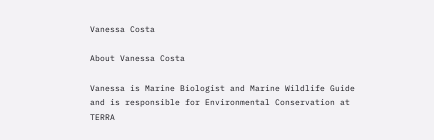Vanessa Costa

About Vanessa Costa

Vanessa is Marine Biologist and Marine Wildlife Guide and is responsible for Environmental Conservation at TERRA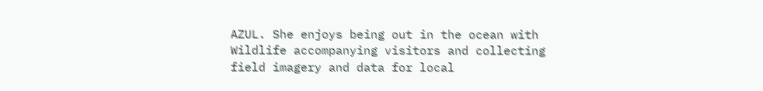AZUL. She enjoys being out in the ocean with Wildlife accompanying visitors and collecting field imagery and data for local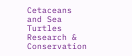Cetaceans and Sea Turtles Research & Conservation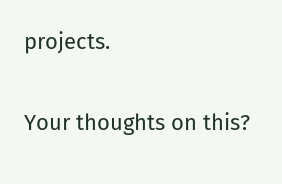projects.

Your thoughts on this?